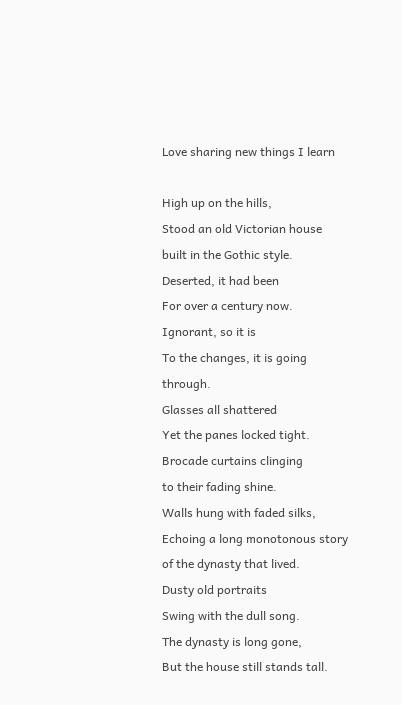Love sharing new things I learn

High up on the hills,
Stood an old Victorian house
built in the Gothic style.
Deserted, it had been
For over a century now.
Ignorant, so it is
To the changes, it is going through.
Glasses all shattered
Yet the panes locked tight.
Brocade curtains clinging
to their fading shine.
Walls hung with faded silks,
Echoing a long monotonous story
of the dynasty that lived.
Dusty old portraits
Swing with the dull song.
The dynasty is long gone,
But the house still stands tall.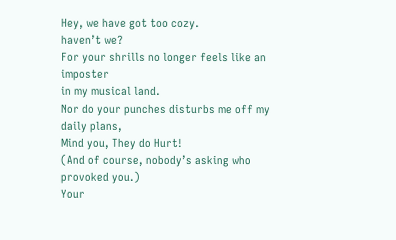Hey, we have got too cozy.
haven’t we?
For your shrills no longer feels like an imposter
in my musical land.
Nor do your punches disturbs me off my daily plans,
Mind you, They do Hurt!
(And of course, nobody’s asking who provoked you.)
Your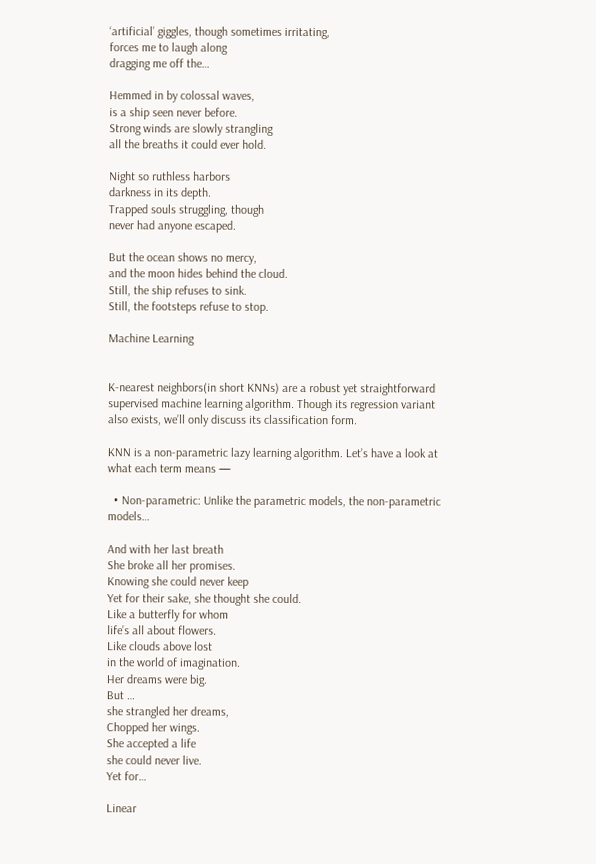‘artificial’ giggles, though sometimes irritating,
forces me to laugh along
dragging me off the…

Hemmed in by colossal waves,
is a ship seen never before.
Strong winds are slowly strangling
all the breaths it could ever hold.

Night so ruthless harbors
darkness in its depth.
Trapped souls struggling, though
never had anyone escaped.

But the ocean shows no mercy,
and the moon hides behind the cloud.
Still, the ship refuses to sink.
Still, the footsteps refuse to stop.

Machine Learning


K-nearest neighbors(in short KNNs) are a robust yet straightforward supervised machine learning algorithm. Though its regression variant also exists, we’ll only discuss its classification form.

KNN is a non-parametric lazy learning algorithm. Let’s have a look at what each term means —

  • Non-parametric: Unlike the parametric models, the non-parametric models…

And with her last breath
She broke all her promises.
Knowing she could never keep
Yet for their sake, she thought she could.
Like a butterfly for whom
life’s all about flowers.
Like clouds above lost
in the world of imagination.
Her dreams were big.
But …
she strangled her dreams,
Chopped her wings.
She accepted a life
she could never live.
Yet for…

Linear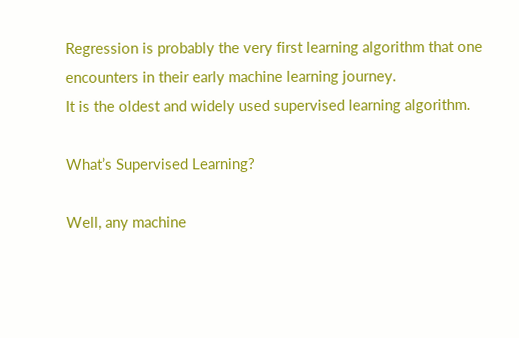Regression is probably the very first learning algorithm that one encounters in their early machine learning journey.
It is the oldest and widely used supervised learning algorithm.

What’s Supervised Learning?

Well, any machine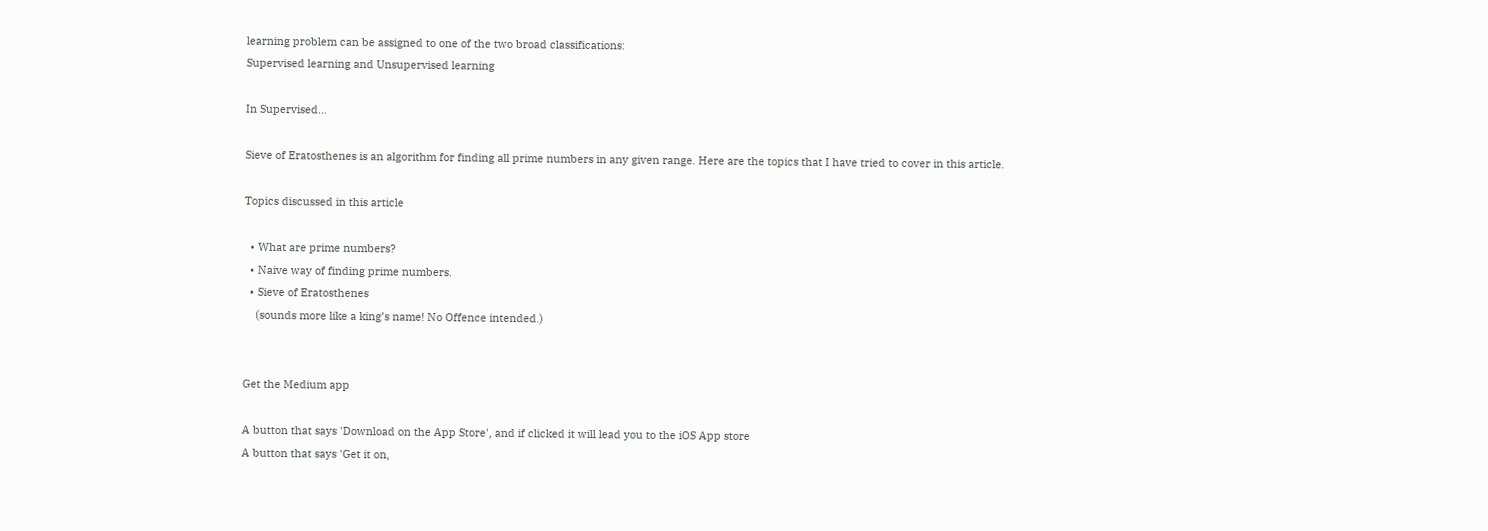learning problem can be assigned to one of the two broad classifications:
Supervised learning and Unsupervised learning

In Supervised…

Sieve of Eratosthenes is an algorithm for finding all prime numbers in any given range. Here are the topics that I have tried to cover in this article.

Topics discussed in this article

  • What are prime numbers?
  • Naive way of finding prime numbers.
  • Sieve of Eratosthenes
    (sounds more like a king’s name! No Offence intended.)


Get the Medium app

A button that says 'Download on the App Store', and if clicked it will lead you to the iOS App store
A button that says 'Get it on,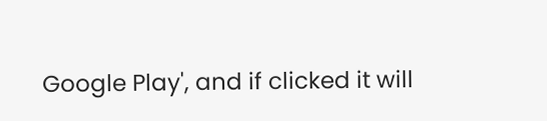Google Play', and if clicked it will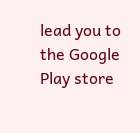lead you to the Google Play store